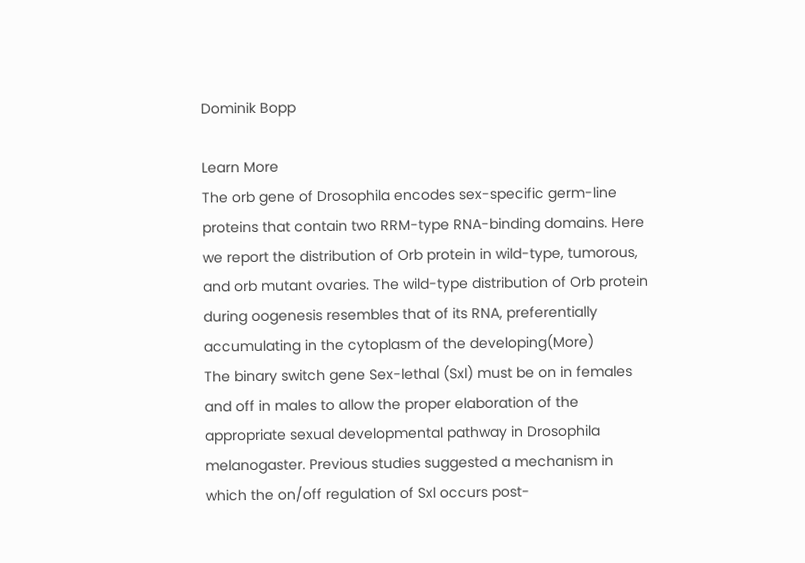Dominik Bopp

Learn More
The orb gene of Drosophila encodes sex-specific germ-line proteins that contain two RRM-type RNA-binding domains. Here we report the distribution of Orb protein in wild-type, tumorous, and orb mutant ovaries. The wild-type distribution of Orb protein during oogenesis resembles that of its RNA, preferentially accumulating in the cytoplasm of the developing(More)
The binary switch gene Sex-lethal (Sxl) must be on in females and off in males to allow the proper elaboration of the appropriate sexual developmental pathway in Drosophila melanogaster. Previous studies suggested a mechanism in which the on/off regulation of Sxl occurs post-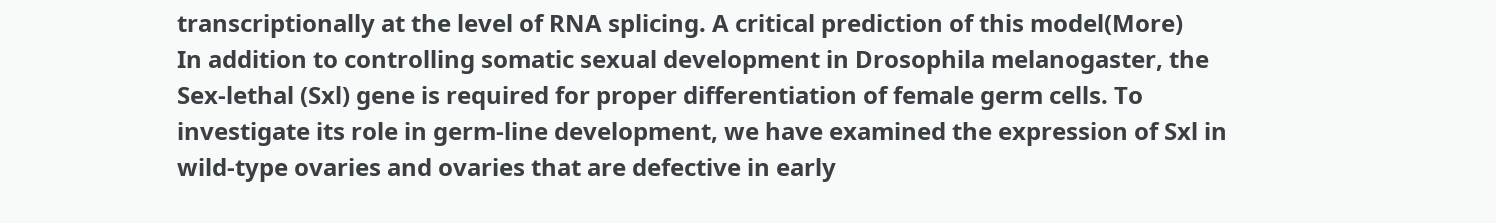transcriptionally at the level of RNA splicing. A critical prediction of this model(More)
In addition to controlling somatic sexual development in Drosophila melanogaster, the Sex-lethal (Sxl) gene is required for proper differentiation of female germ cells. To investigate its role in germ-line development, we have examined the expression of Sxl in wild-type ovaries and ovaries that are defective in early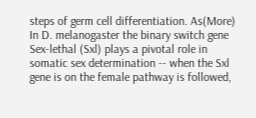steps of germ cell differentiation. As(More)
In D. melanogaster the binary switch gene Sex-lethal (Sxl) plays a pivotal role in somatic sex determination -- when the Sxl gene is on the female pathway is followed,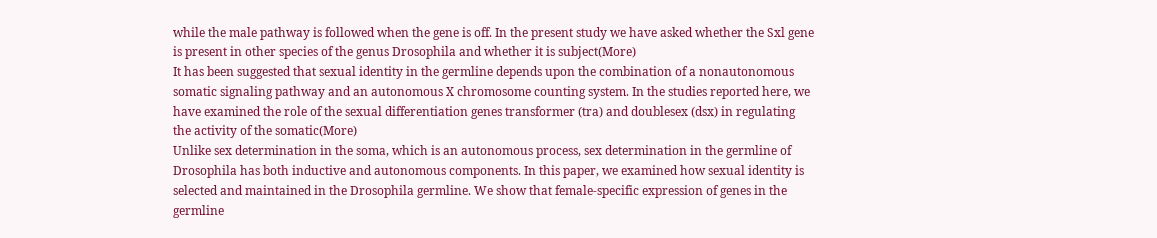while the male pathway is followed when the gene is off. In the present study we have asked whether the Sxl gene is present in other species of the genus Drosophila and whether it is subject(More)
It has been suggested that sexual identity in the germline depends upon the combination of a nonautonomous somatic signaling pathway and an autonomous X chromosome counting system. In the studies reported here, we have examined the role of the sexual differentiation genes transformer (tra) and doublesex (dsx) in regulating the activity of the somatic(More)
Unlike sex determination in the soma, which is an autonomous process, sex determination in the germline of Drosophila has both inductive and autonomous components. In this paper, we examined how sexual identity is selected and maintained in the Drosophila germline. We show that female-specific expression of genes in the germline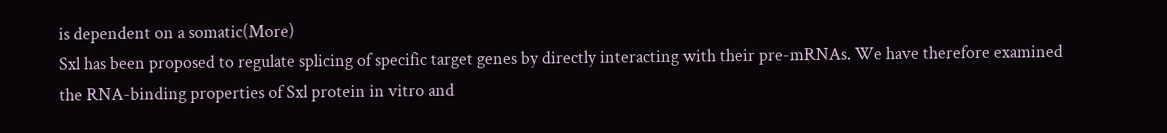is dependent on a somatic(More)
Sxl has been proposed to regulate splicing of specific target genes by directly interacting with their pre-mRNAs. We have therefore examined the RNA-binding properties of Sxl protein in vitro and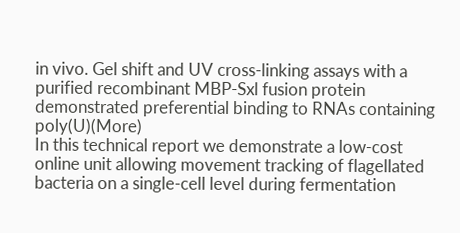in vivo. Gel shift and UV cross-linking assays with a purified recombinant MBP-Sxl fusion protein demonstrated preferential binding to RNAs containing poly(U)(More)
In this technical report we demonstrate a low-cost online unit allowing movement tracking of flagellated bacteria on a single-cell level during fermentation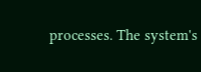processes. The system's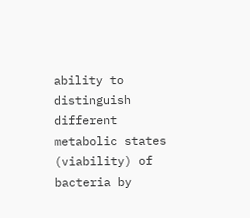ability to distinguish different metabolic states (viability) of bacteria by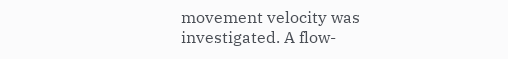movement velocity was investigated. A flow-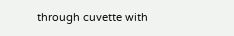through cuvette with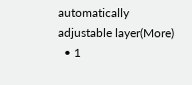automatically adjustable layer(More)
  • 1